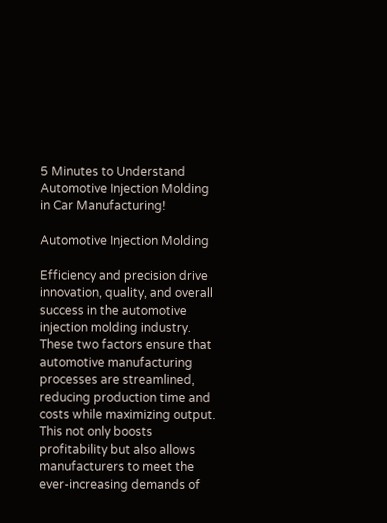5 Minutes to Understand Automotive Injection Molding in Car Manufacturing!

Automotive Injection Molding

Efficiency and precision drive innovation, quality, and overall success in the automotive injection molding industry. These two factors ensure that automotive manufacturing processes are streamlined, reducing production time and costs while maximizing output. This not only boosts profitability but also allows manufacturers to meet the ever-increasing demands of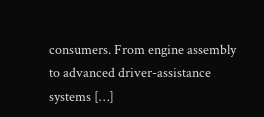consumers. From engine assembly to advanced driver-assistance systems […]